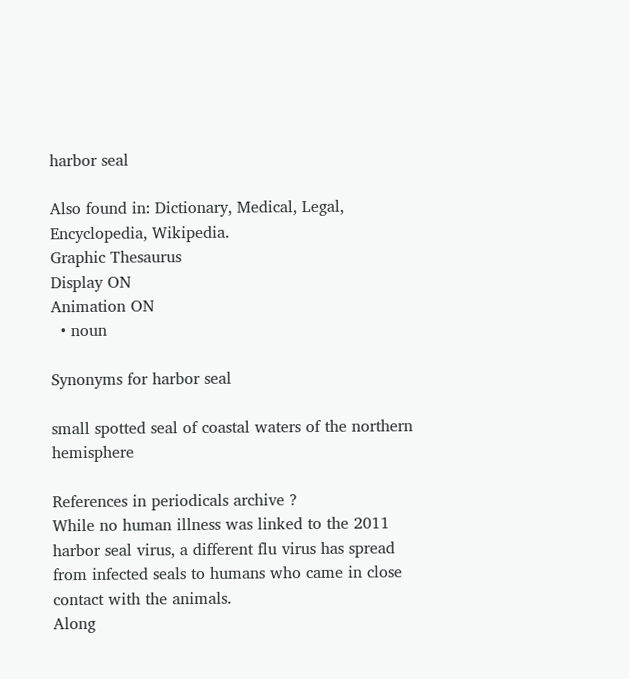harbor seal

Also found in: Dictionary, Medical, Legal, Encyclopedia, Wikipedia.
Graphic Thesaurus
Display ON
Animation ON
  • noun

Synonyms for harbor seal

small spotted seal of coastal waters of the northern hemisphere

References in periodicals archive ?
While no human illness was linked to the 2011 harbor seal virus, a different flu virus has spread from infected seals to humans who came in close contact with the animals.
Along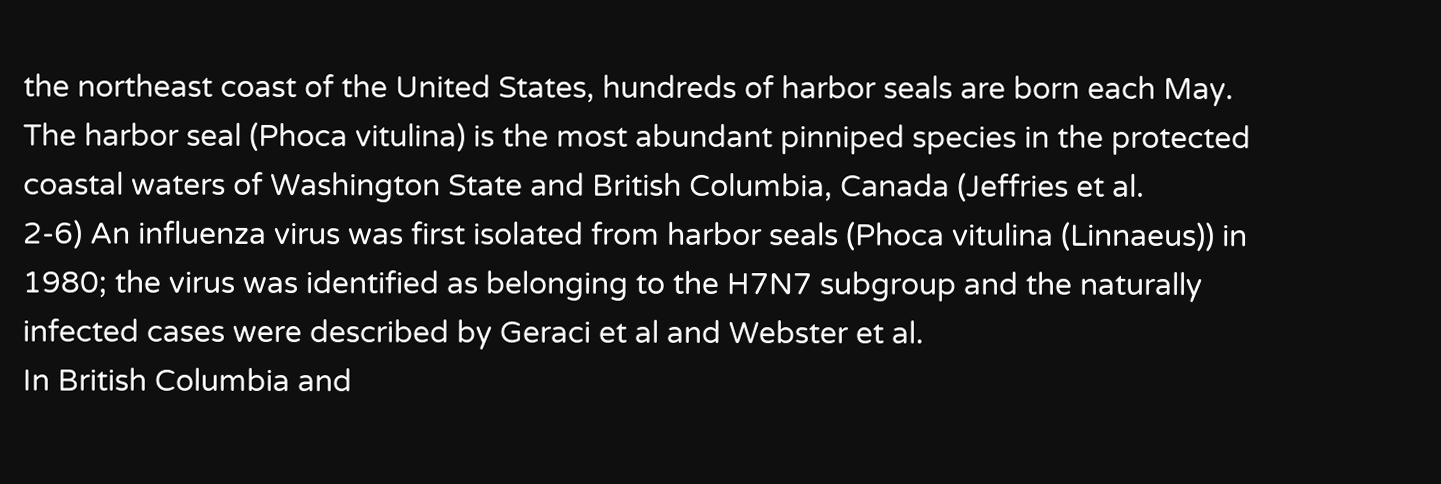the northeast coast of the United States, hundreds of harbor seals are born each May.
The harbor seal (Phoca vitulina) is the most abundant pinniped species in the protected coastal waters of Washington State and British Columbia, Canada (Jeffries et al.
2-6) An influenza virus was first isolated from harbor seals (Phoca vitulina (Linnaeus)) in 1980; the virus was identified as belonging to the H7N7 subgroup and the naturally infected cases were described by Geraci et al and Webster et al.
In British Columbia and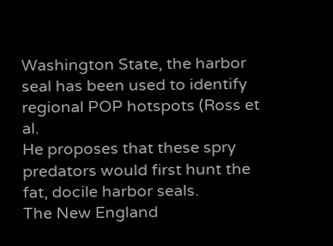Washington State, the harbor seal has been used to identify regional POP hotspots (Ross et al.
He proposes that these spry predators would first hunt the fat, docile harbor seals.
The New England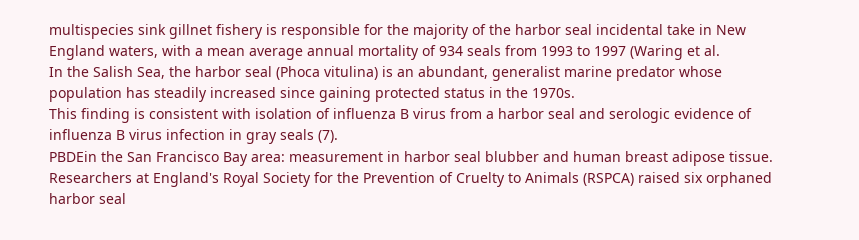multispecies sink gillnet fishery is responsible for the majority of the harbor seal incidental take in New England waters, with a mean average annual mortality of 934 seals from 1993 to 1997 (Waring et al.
In the Salish Sea, the harbor seal (Phoca vitulina) is an abundant, generalist marine predator whose population has steadily increased since gaining protected status in the 1970s.
This finding is consistent with isolation of influenza B virus from a harbor seal and serologic evidence of influenza B virus infection in gray seals (7).
PBDEin the San Francisco Bay area: measurement in harbor seal blubber and human breast adipose tissue.
Researchers at England's Royal Society for the Prevention of Cruelty to Animals (RSPCA) raised six orphaned harbor seal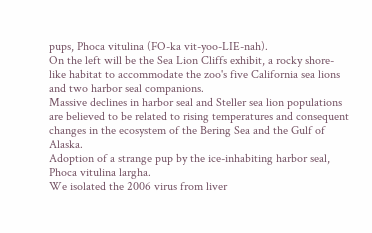pups, Phoca vitulina (FO-ka vit-yoo-LIE-nah).
On the left will be the Sea Lion Cliffs exhibit, a rocky shore-like habitat to accommodate the zoo's five California sea lions and two harbor seal companions.
Massive declines in harbor seal and Steller sea lion populations are believed to be related to rising temperatures and consequent changes in the ecosystem of the Bering Sea and the Gulf of Alaska.
Adoption of a strange pup by the ice-inhabiting harbor seal, Phoca vitulina largha.
We isolated the 2006 virus from liver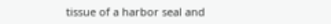tissue of a harbor seal and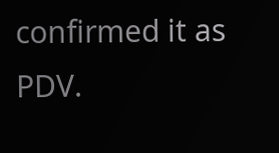confirmed it as PDV.